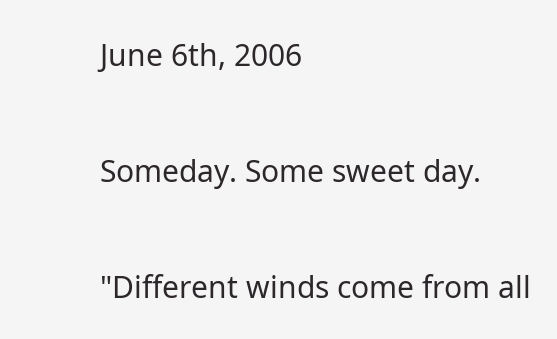June 6th, 2006

Someday. Some sweet day.

"Different winds come from all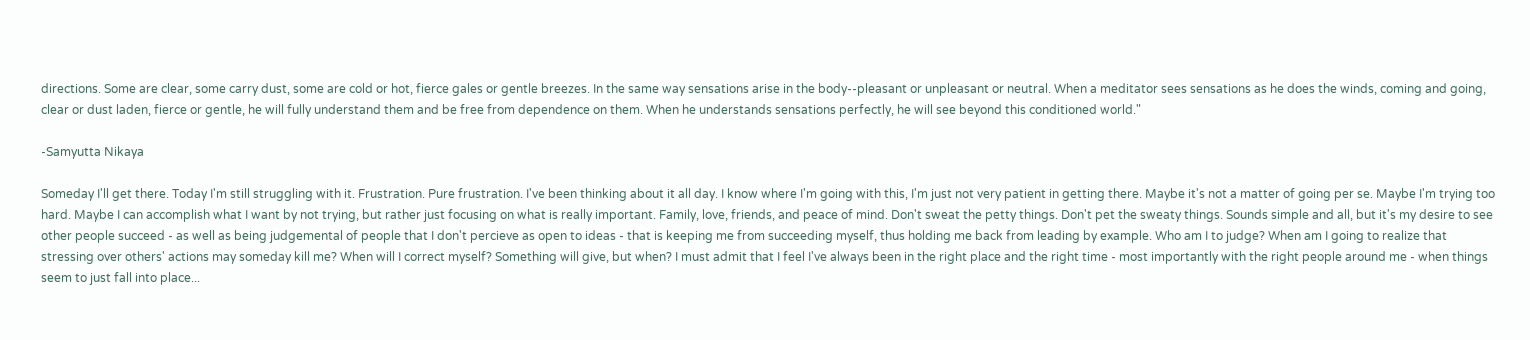directions. Some are clear, some carry dust, some are cold or hot, fierce gales or gentle breezes. In the same way sensations arise in the body--pleasant or unpleasant or neutral. When a meditator sees sensations as he does the winds, coming and going, clear or dust laden, fierce or gentle, he will fully understand them and be free from dependence on them. When he understands sensations perfectly, he will see beyond this conditioned world."

-Samyutta Nikaya

Someday I'll get there. Today I'm still struggling with it. Frustration. Pure frustration. I've been thinking about it all day. I know where I'm going with this, I'm just not very patient in getting there. Maybe it's not a matter of going per se. Maybe I'm trying too hard. Maybe I can accomplish what I want by not trying, but rather just focusing on what is really important. Family, love, friends, and peace of mind. Don't sweat the petty things. Don't pet the sweaty things. Sounds simple and all, but it's my desire to see other people succeed - as well as being judgemental of people that I don't percieve as open to ideas - that is keeping me from succeeding myself, thus holding me back from leading by example. Who am I to judge? When am I going to realize that stressing over others' actions may someday kill me? When will I correct myself? Something will give, but when? I must admit that I feel I've always been in the right place and the right time - most importantly with the right people around me - when things seem to just fall into place...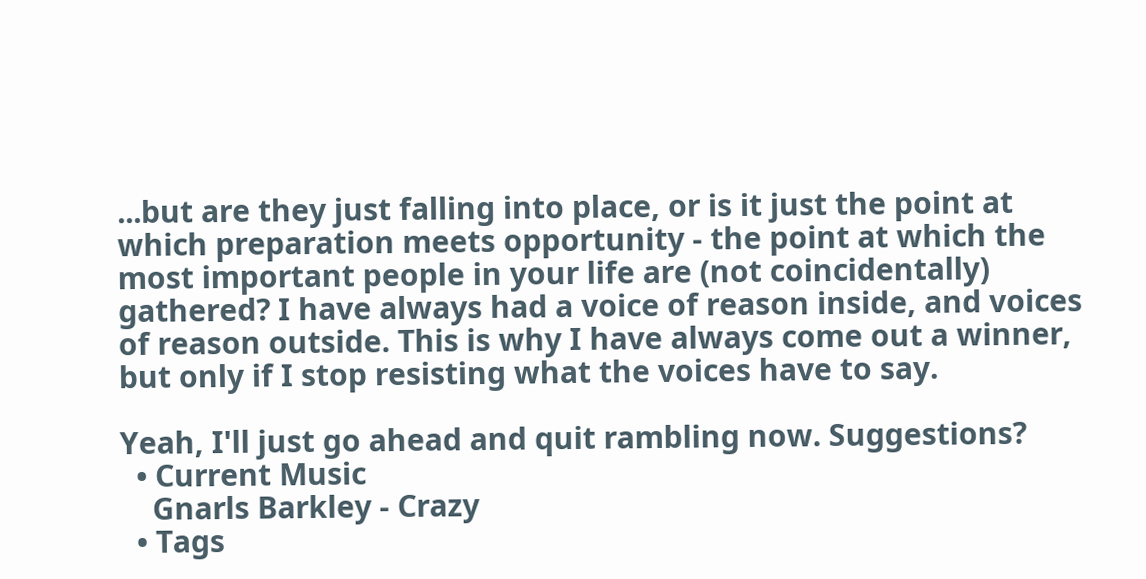...but are they just falling into place, or is it just the point at which preparation meets opportunity - the point at which the most important people in your life are (not coincidentally) gathered? I have always had a voice of reason inside, and voices of reason outside. This is why I have always come out a winner, but only if I stop resisting what the voices have to say.

Yeah, I'll just go ahead and quit rambling now. Suggestions?
  • Current Music
    Gnarls Barkley - Crazy
  • Tags